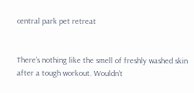central park pet retreat


There’s nothing like the smell of freshly washed skin after a tough workout. Wouldn’t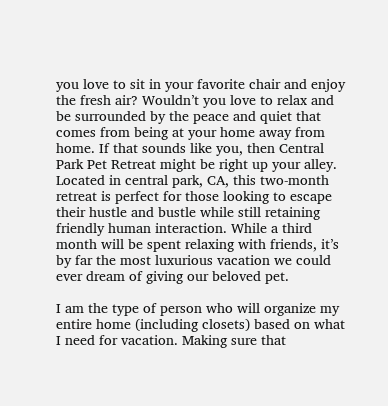you love to sit in your favorite chair and enjoy the fresh air? Wouldn’t you love to relax and be surrounded by the peace and quiet that comes from being at your home away from home. If that sounds like you, then Central Park Pet Retreat might be right up your alley. Located in central park, CA, this two-month retreat is perfect for those looking to escape their hustle and bustle while still retaining friendly human interaction. While a third month will be spent relaxing with friends, it’s by far the most luxurious vacation we could ever dream of giving our beloved pet.

I am the type of person who will organize my entire home (including closets) based on what I need for vacation. Making sure that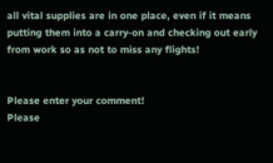all vital supplies are in one place, even if it means putting them into a carry-on and checking out early from work so as not to miss any flights!


Please enter your comment!
Please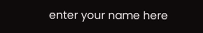enter your name here